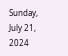Sunday, July 21, 2024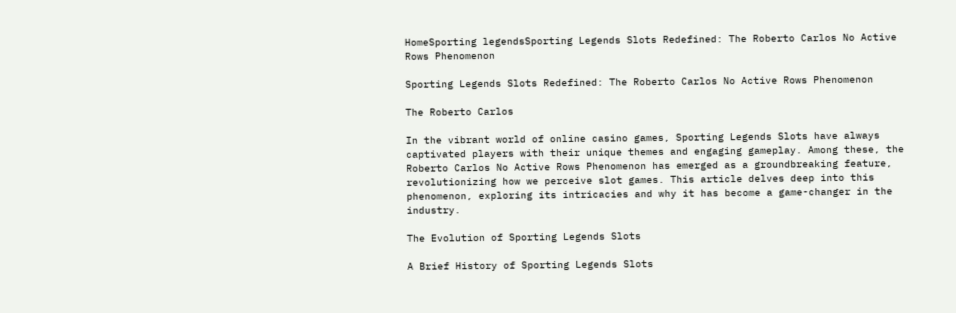HomeSporting legendsSporting Legends Slots Redefined: The Roberto Carlos No Active Rows Phenomenon

Sporting Legends Slots Redefined: The Roberto Carlos No Active Rows Phenomenon

The Roberto Carlos

In the vibrant world of online casino games, Sporting Legends Slots have always captivated players with their unique themes and engaging gameplay. Among these, the Roberto Carlos No Active Rows Phenomenon has emerged as a groundbreaking feature, revolutionizing how we perceive slot games. This article delves deep into this phenomenon, exploring its intricacies and why it has become a game-changer in the industry.

The Evolution of Sporting Legends Slots

A Brief History of Sporting Legends Slots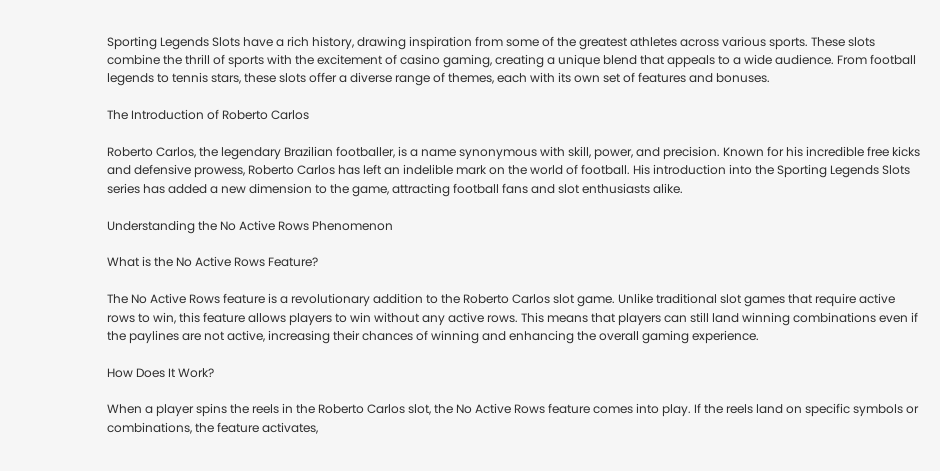Sporting Legends Slots have a rich history, drawing inspiration from some of the greatest athletes across various sports. These slots combine the thrill of sports with the excitement of casino gaming, creating a unique blend that appeals to a wide audience. From football legends to tennis stars, these slots offer a diverse range of themes, each with its own set of features and bonuses.

The Introduction of Roberto Carlos

Roberto Carlos, the legendary Brazilian footballer, is a name synonymous with skill, power, and precision. Known for his incredible free kicks and defensive prowess, Roberto Carlos has left an indelible mark on the world of football. His introduction into the Sporting Legends Slots series has added a new dimension to the game, attracting football fans and slot enthusiasts alike.

Understanding the No Active Rows Phenomenon

What is the No Active Rows Feature?

The No Active Rows feature is a revolutionary addition to the Roberto Carlos slot game. Unlike traditional slot games that require active rows to win, this feature allows players to win without any active rows. This means that players can still land winning combinations even if the paylines are not active, increasing their chances of winning and enhancing the overall gaming experience.

How Does It Work?

When a player spins the reels in the Roberto Carlos slot, the No Active Rows feature comes into play. If the reels land on specific symbols or combinations, the feature activates,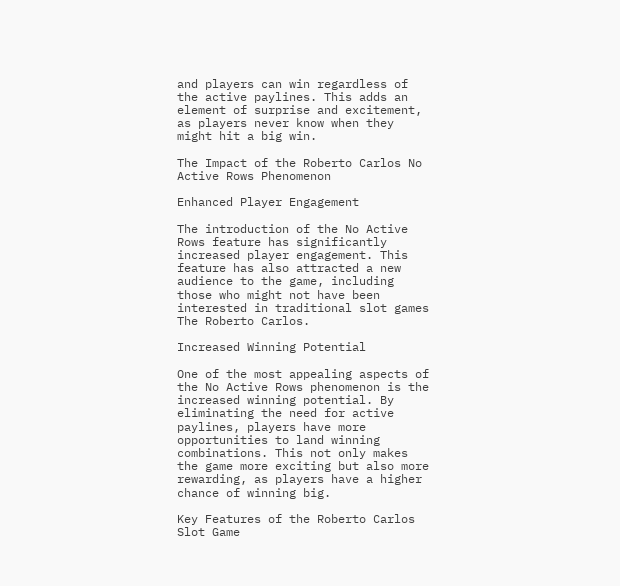and players can win regardless of the active paylines. This adds an element of surprise and excitement, as players never know when they might hit a big win.

The Impact of the Roberto Carlos No Active Rows Phenomenon

Enhanced Player Engagement

The introduction of the No Active Rows feature has significantly increased player engagement. This feature has also attracted a new audience to the game, including those who might not have been interested in traditional slot games The Roberto Carlos.

Increased Winning Potential

One of the most appealing aspects of the No Active Rows phenomenon is the increased winning potential. By eliminating the need for active paylines, players have more opportunities to land winning combinations. This not only makes the game more exciting but also more rewarding, as players have a higher chance of winning big.

Key Features of the Roberto Carlos Slot Game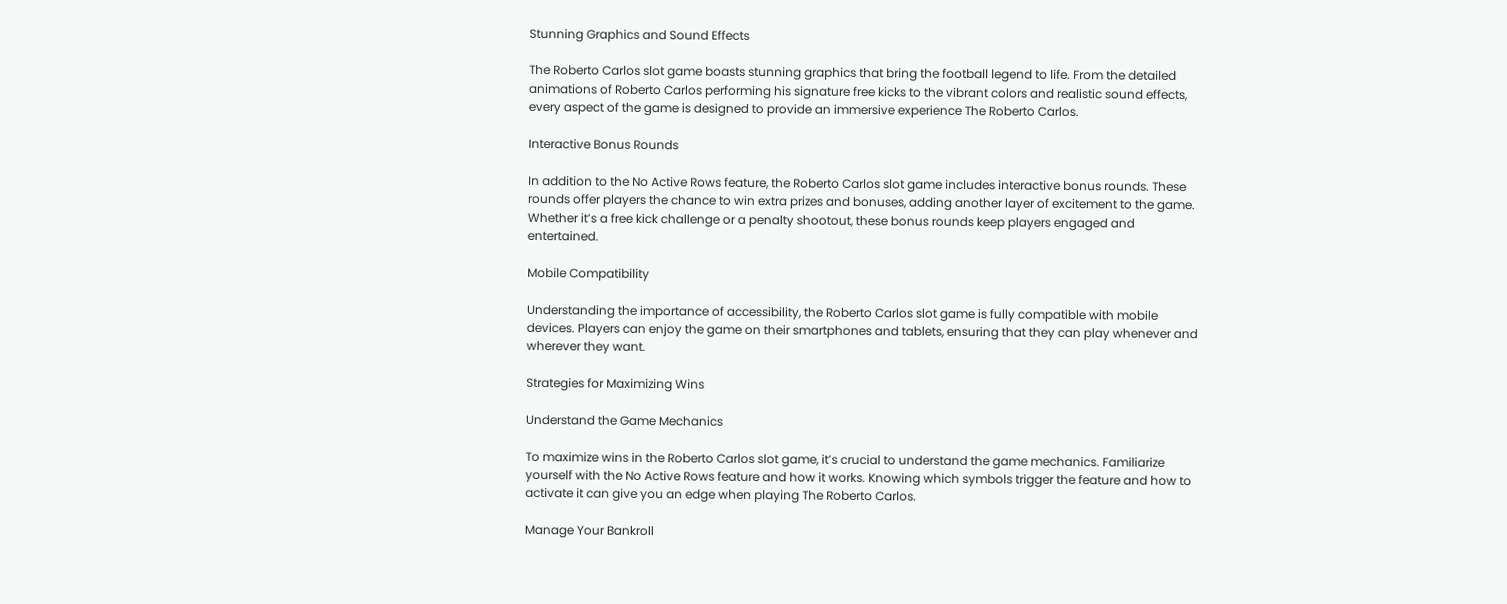Stunning Graphics and Sound Effects

The Roberto Carlos slot game boasts stunning graphics that bring the football legend to life. From the detailed animations of Roberto Carlos performing his signature free kicks to the vibrant colors and realistic sound effects, every aspect of the game is designed to provide an immersive experience The Roberto Carlos.

Interactive Bonus Rounds

In addition to the No Active Rows feature, the Roberto Carlos slot game includes interactive bonus rounds. These rounds offer players the chance to win extra prizes and bonuses, adding another layer of excitement to the game. Whether it’s a free kick challenge or a penalty shootout, these bonus rounds keep players engaged and entertained.

Mobile Compatibility

Understanding the importance of accessibility, the Roberto Carlos slot game is fully compatible with mobile devices. Players can enjoy the game on their smartphones and tablets, ensuring that they can play whenever and wherever they want.

Strategies for Maximizing Wins

Understand the Game Mechanics

To maximize wins in the Roberto Carlos slot game, it’s crucial to understand the game mechanics. Familiarize yourself with the No Active Rows feature and how it works. Knowing which symbols trigger the feature and how to activate it can give you an edge when playing The Roberto Carlos.

Manage Your Bankroll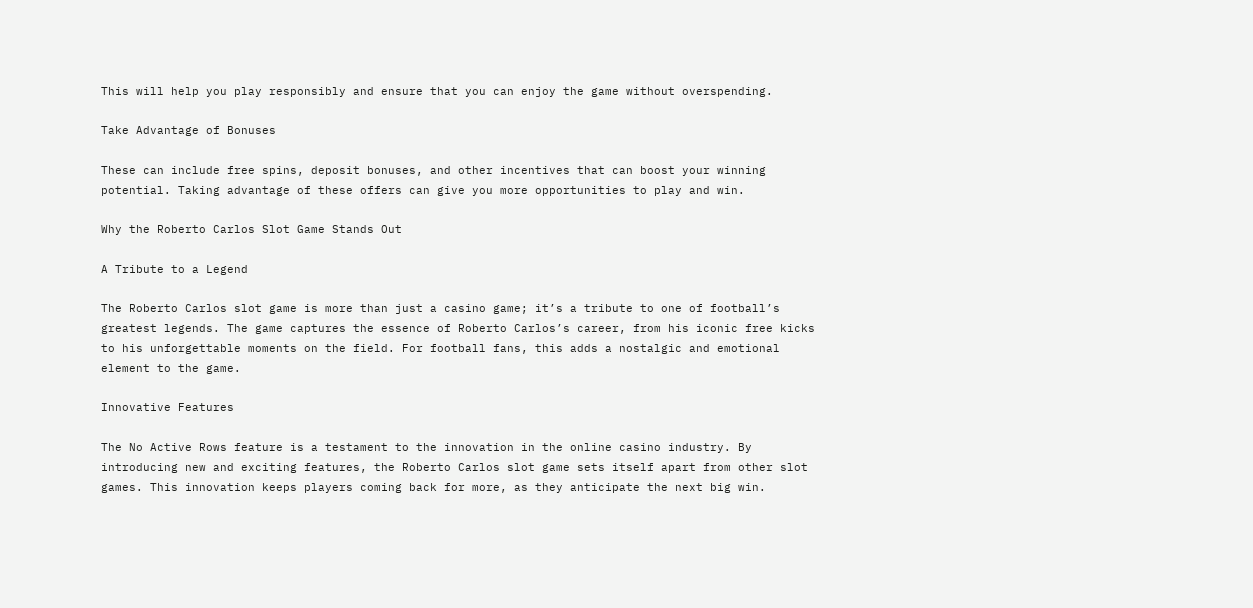This will help you play responsibly and ensure that you can enjoy the game without overspending.

Take Advantage of Bonuses

These can include free spins, deposit bonuses, and other incentives that can boost your winning potential. Taking advantage of these offers can give you more opportunities to play and win.

Why the Roberto Carlos Slot Game Stands Out

A Tribute to a Legend

The Roberto Carlos slot game is more than just a casino game; it’s a tribute to one of football’s greatest legends. The game captures the essence of Roberto Carlos’s career, from his iconic free kicks to his unforgettable moments on the field. For football fans, this adds a nostalgic and emotional element to the game.

Innovative Features

The No Active Rows feature is a testament to the innovation in the online casino industry. By introducing new and exciting features, the Roberto Carlos slot game sets itself apart from other slot games. This innovation keeps players coming back for more, as they anticipate the next big win.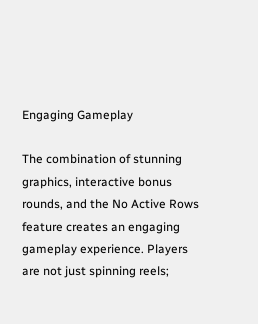Engaging Gameplay

The combination of stunning graphics, interactive bonus rounds, and the No Active Rows feature creates an engaging gameplay experience. Players are not just spinning reels;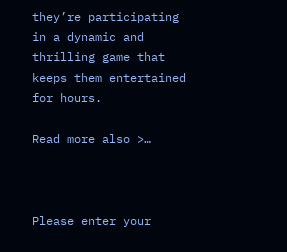they’re participating in a dynamic and thrilling game that keeps them entertained for hours.

Read more also >…



Please enter your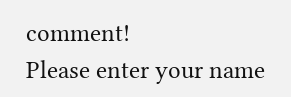comment!
Please enter your name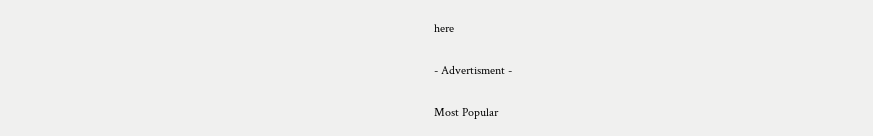here

- Advertisment -

Most Popular